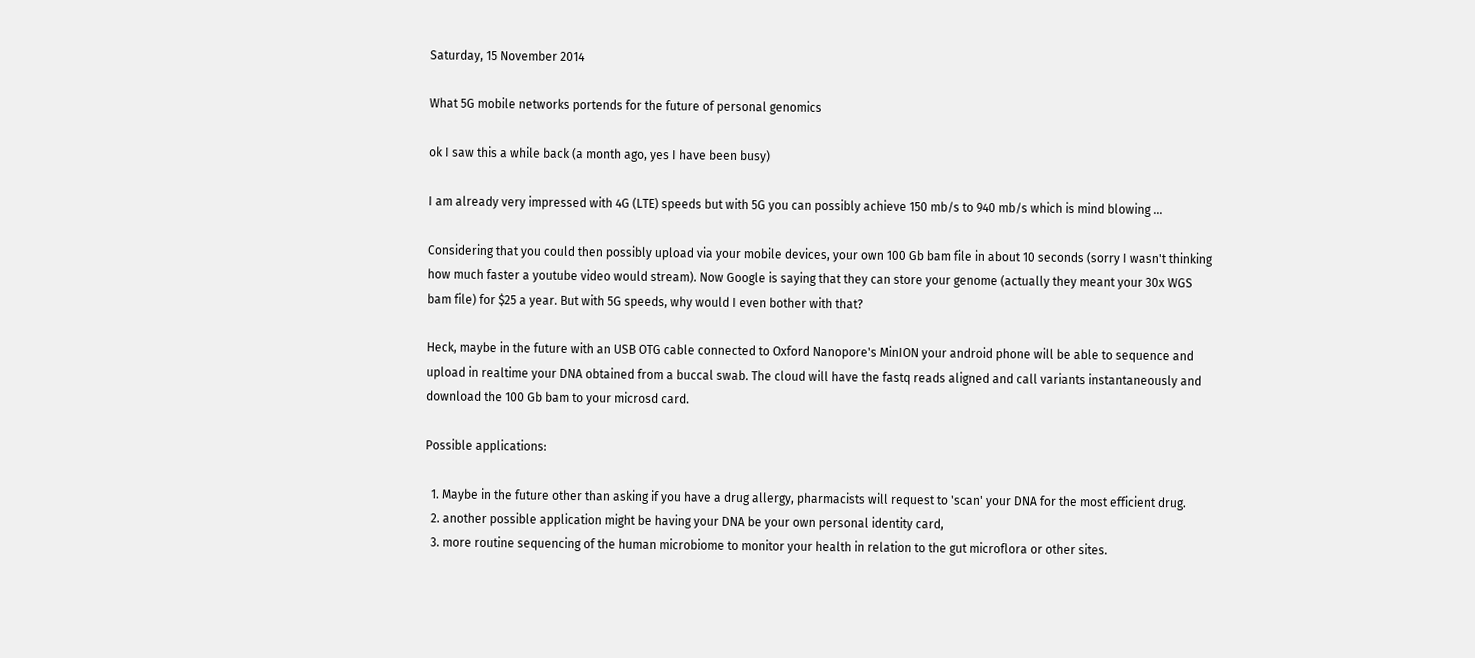Saturday, 15 November 2014

What 5G mobile networks portends for the future of personal genomics

ok I saw this a while back (a month ago, yes I have been busy)

I am already very impressed with 4G (LTE) speeds but with 5G you can possibly achieve 150 mb/s to 940 mb/s which is mind blowing ...

Considering that you could then possibly upload via your mobile devices, your own 100 Gb bam file in about 10 seconds (sorry I wasn't thinking how much faster a youtube video would stream). Now Google is saying that they can store your genome (actually they meant your 30x WGS bam file) for $25 a year. But with 5G speeds, why would I even bother with that?

Heck, maybe in the future with an USB OTG cable connected to Oxford Nanopore's MinION your android phone will be able to sequence and upload in realtime your DNA obtained from a buccal swab. The cloud will have the fastq reads aligned and call variants instantaneously and download the 100 Gb bam to your microsd card.

Possible applications:

  1. Maybe in the future other than asking if you have a drug allergy, pharmacists will request to 'scan' your DNA for the most efficient drug.
  2. another possible application might be having your DNA be your own personal identity card,
  3. more routine sequencing of the human microbiome to monitor your health in relation to the gut microflora or other sites.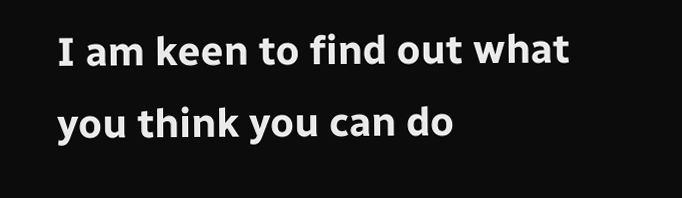I am keen to find out what you think you can do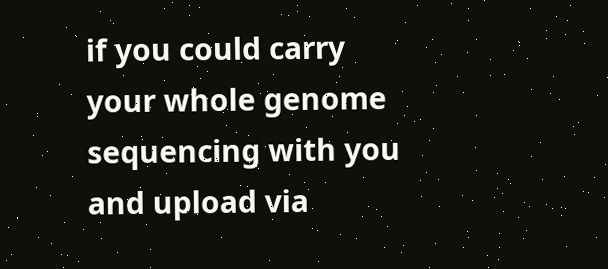if you could carry your whole genome sequencing with you and upload via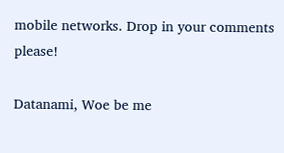mobile networks. Drop in your comments please!

Datanami, Woe be me